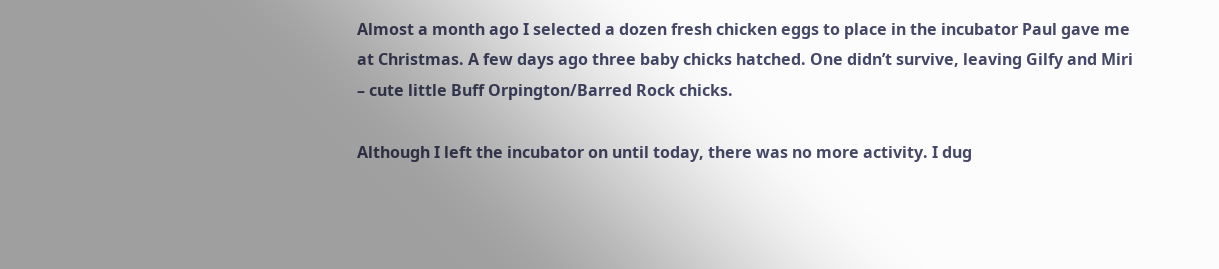Almost a month ago I selected a dozen fresh chicken eggs to place in the incubator Paul gave me at Christmas. A few days ago three baby chicks hatched. One didn’t survive, leaving Gilfy and Miri – cute little Buff Orpington/Barred Rock chicks.

Although I left the incubator on until today, there was no more activity. I dug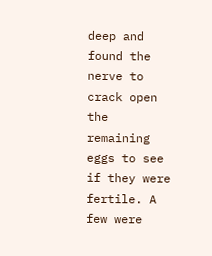deep and found the nerve to crack open the remaining eggs to see if they were fertile. A few were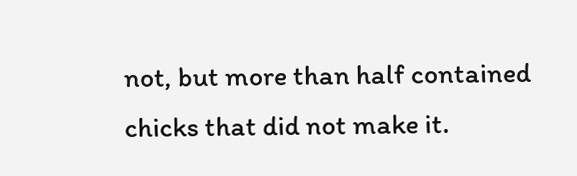not, but more than half contained chicks that did not make it.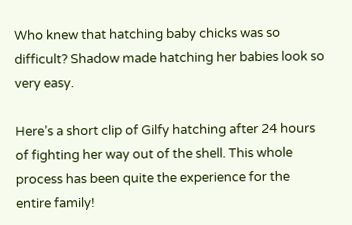Who knew that hatching baby chicks was so difficult? Shadow made hatching her babies look so very easy.

Here’s a short clip of Gilfy hatching after 24 hours of fighting her way out of the shell. This whole process has been quite the experience for the entire family!